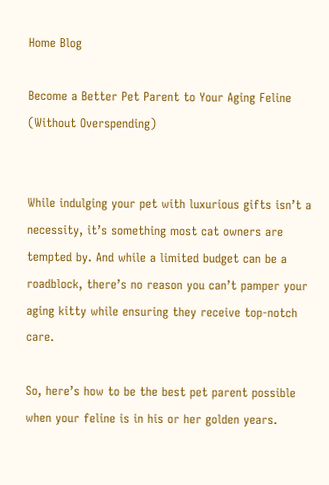Home Blog

Become a Better Pet Parent to Your Aging Feline (Without Overspending)


While indulging your pet with luxurious gifts isn’t a necessity, it’s something most cat owners are tempted by. And while a limited budget can be a roadblock, there’s no reason you can’t pamper your aging kitty while ensuring they receive top-notch care.

So, here’s how to be the best pet parent possible when your feline is in his or her golden years.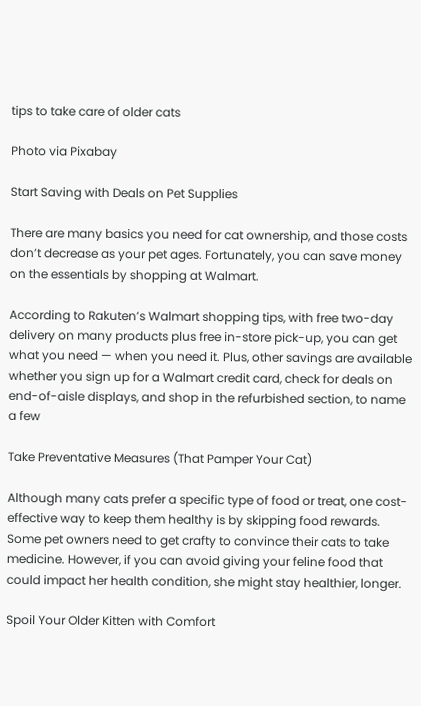tips to take care of older cats

Photo via Pixabay

Start Saving with Deals on Pet Supplies

There are many basics you need for cat ownership, and those costs don’t decrease as your pet ages. Fortunately, you can save money on the essentials by shopping at Walmart.

According to Rakuten’s Walmart shopping tips, with free two-day delivery on many products plus free in-store pick-up, you can get what you need — when you need it. Plus, other savings are available whether you sign up for a Walmart credit card, check for deals on end-of-aisle displays, and shop in the refurbished section, to name a few

Take Preventative Measures (That Pamper Your Cat)

Although many cats prefer a specific type of food or treat, one cost-effective way to keep them healthy is by skipping food rewards. Some pet owners need to get crafty to convince their cats to take medicine. However, if you can avoid giving your feline food that could impact her health condition, she might stay healthier, longer.

Spoil Your Older Kitten with Comfort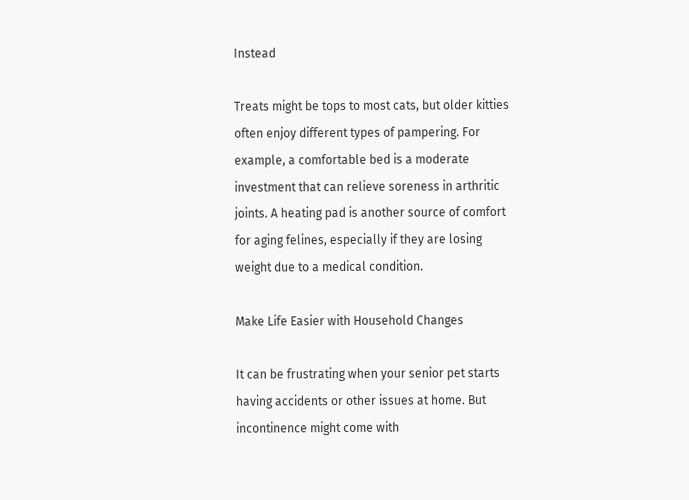Instead

Treats might be tops to most cats, but older kitties often enjoy different types of pampering. For example, a comfortable bed is a moderate investment that can relieve soreness in arthritic joints. A heating pad is another source of comfort for aging felines, especially if they are losing weight due to a medical condition.

Make Life Easier with Household Changes

It can be frustrating when your senior pet starts having accidents or other issues at home. But incontinence might come with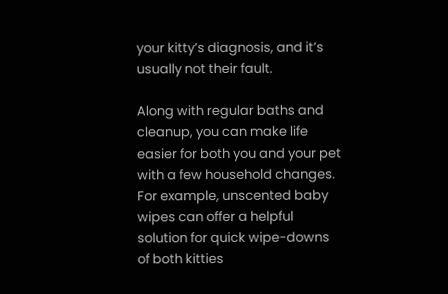your kitty’s diagnosis, and it’s usually not their fault.

Along with regular baths and cleanup, you can make life easier for both you and your pet with a few household changes. For example, unscented baby wipes can offer a helpful solution for quick wipe-downs of both kitties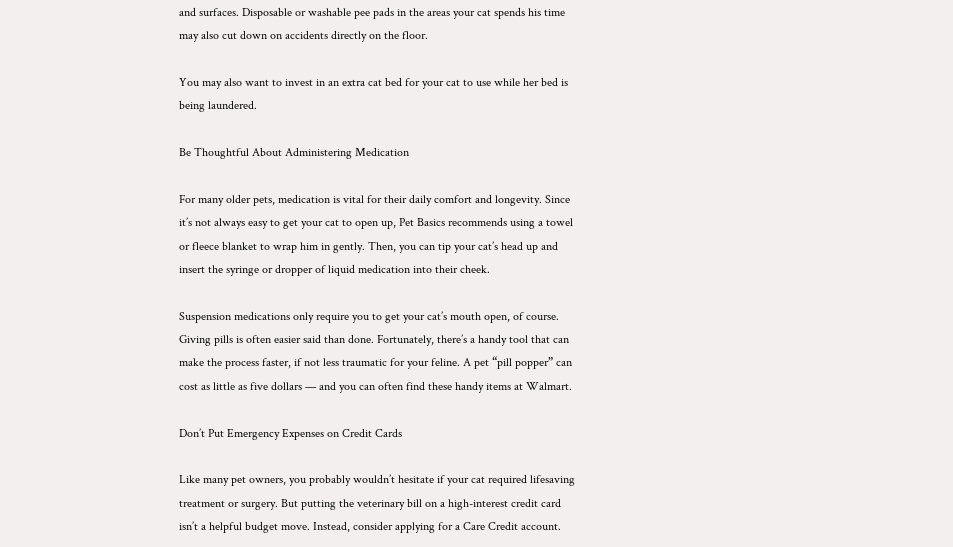and surfaces. Disposable or washable pee pads in the areas your cat spends his time may also cut down on accidents directly on the floor.

You may also want to invest in an extra cat bed for your cat to use while her bed is being laundered.

Be Thoughtful About Administering Medication

For many older pets, medication is vital for their daily comfort and longevity. Since it’s not always easy to get your cat to open up, Pet Basics recommends using a towel or fleece blanket to wrap him in gently. Then, you can tip your cat’s head up and insert the syringe or dropper of liquid medication into their cheek.

Suspension medications only require you to get your cat’s mouth open, of course. Giving pills is often easier said than done. Fortunately, there’s a handy tool that can make the process faster, if not less traumatic for your feline. A pet “pill popper” can cost as little as five dollars — and you can often find these handy items at Walmart.

Don’t Put Emergency Expenses on Credit Cards

Like many pet owners, you probably wouldn’t hesitate if your cat required lifesaving treatment or surgery. But putting the veterinary bill on a high-interest credit card isn’t a helpful budget move. Instead, consider applying for a Care Credit account.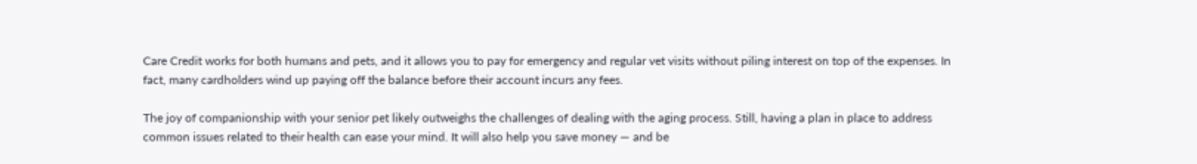Care Credit works for both humans and pets, and it allows you to pay for emergency and regular vet visits without piling interest on top of the expenses. In fact, many cardholders wind up paying off the balance before their account incurs any fees.

The joy of companionship with your senior pet likely outweighs the challenges of dealing with the aging process. Still, having a plan in place to address common issues related to their health can ease your mind. It will also help you save money — and be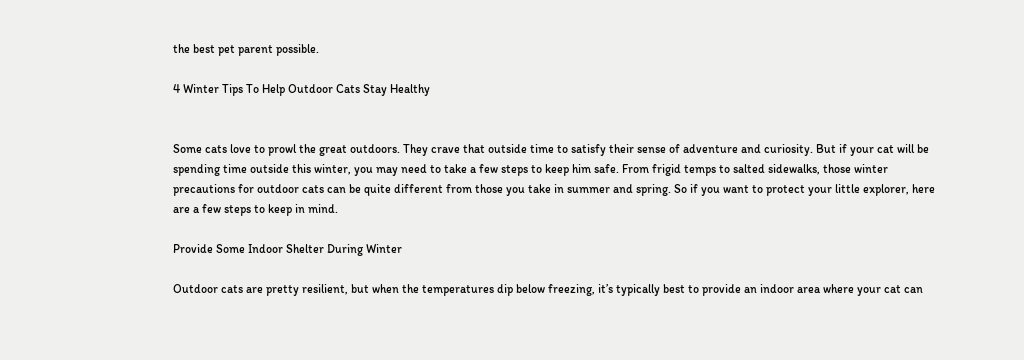the best pet parent possible.

4 Winter Tips To Help Outdoor Cats Stay Healthy


Some cats love to prowl the great outdoors. They crave that outside time to satisfy their sense of adventure and curiosity. But if your cat will be spending time outside this winter, you may need to take a few steps to keep him safe. From frigid temps to salted sidewalks, those winter precautions for outdoor cats can be quite different from those you take in summer and spring. So if you want to protect your little explorer, here are a few steps to keep in mind.

Provide Some Indoor Shelter During Winter

Outdoor cats are pretty resilient, but when the temperatures dip below freezing, it’s typically best to provide an indoor area where your cat can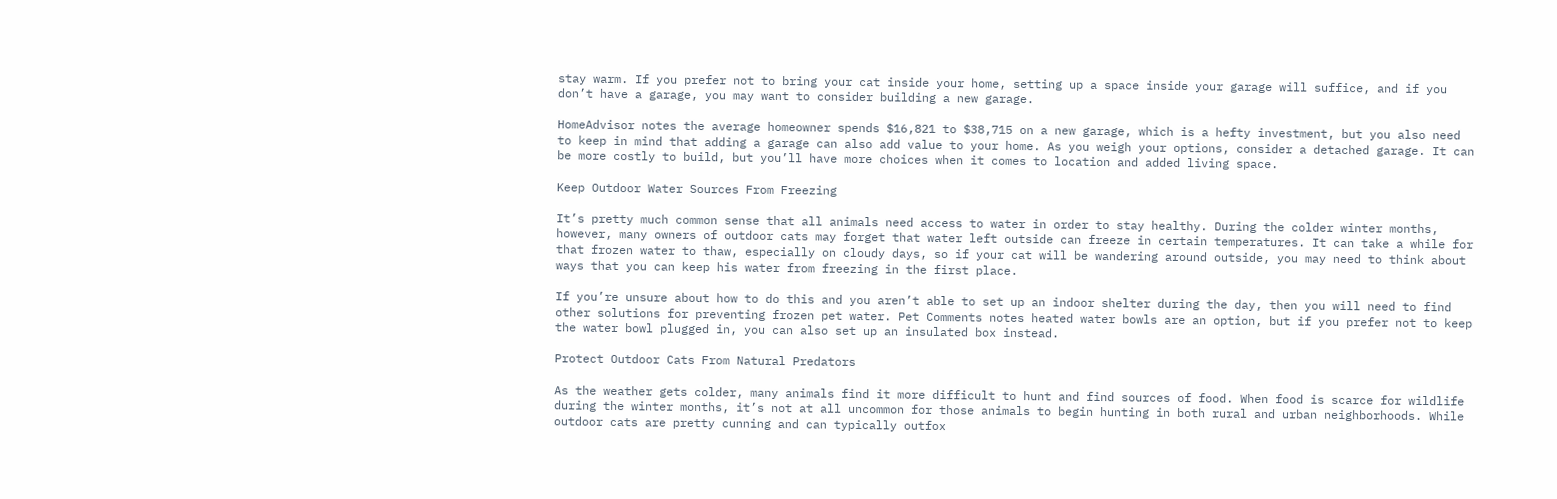stay warm. If you prefer not to bring your cat inside your home, setting up a space inside your garage will suffice, and if you don’t have a garage, you may want to consider building a new garage.

HomeAdvisor notes the average homeowner spends $16,821 to $38,715 on a new garage, which is a hefty investment, but you also need to keep in mind that adding a garage can also add value to your home. As you weigh your options, consider a detached garage. It can be more costly to build, but you’ll have more choices when it comes to location and added living space.

Keep Outdoor Water Sources From Freezing

It’s pretty much common sense that all animals need access to water in order to stay healthy. During the colder winter months, however, many owners of outdoor cats may forget that water left outside can freeze in certain temperatures. It can take a while for that frozen water to thaw, especially on cloudy days, so if your cat will be wandering around outside, you may need to think about ways that you can keep his water from freezing in the first place.

If you’re unsure about how to do this and you aren’t able to set up an indoor shelter during the day, then you will need to find other solutions for preventing frozen pet water. Pet Comments notes heated water bowls are an option, but if you prefer not to keep the water bowl plugged in, you can also set up an insulated box instead.

Protect Outdoor Cats From Natural Predators

As the weather gets colder, many animals find it more difficult to hunt and find sources of food. When food is scarce for wildlife during the winter months, it’s not at all uncommon for those animals to begin hunting in both rural and urban neighborhoods. While outdoor cats are pretty cunning and can typically outfox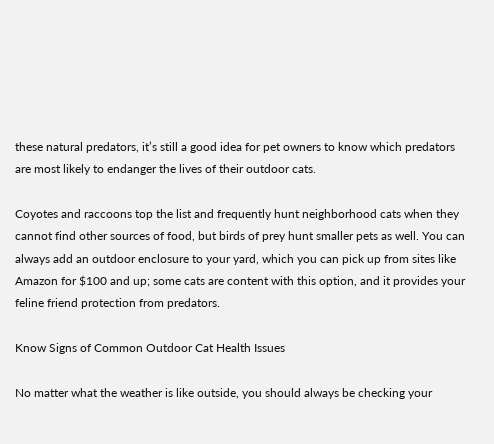these natural predators, it’s still a good idea for pet owners to know which predators are most likely to endanger the lives of their outdoor cats.

Coyotes and raccoons top the list and frequently hunt neighborhood cats when they cannot find other sources of food, but birds of prey hunt smaller pets as well. You can always add an outdoor enclosure to your yard, which you can pick up from sites like Amazon for $100 and up; some cats are content with this option, and it provides your feline friend protection from predators.

Know Signs of Common Outdoor Cat Health Issues

No matter what the weather is like outside, you should always be checking your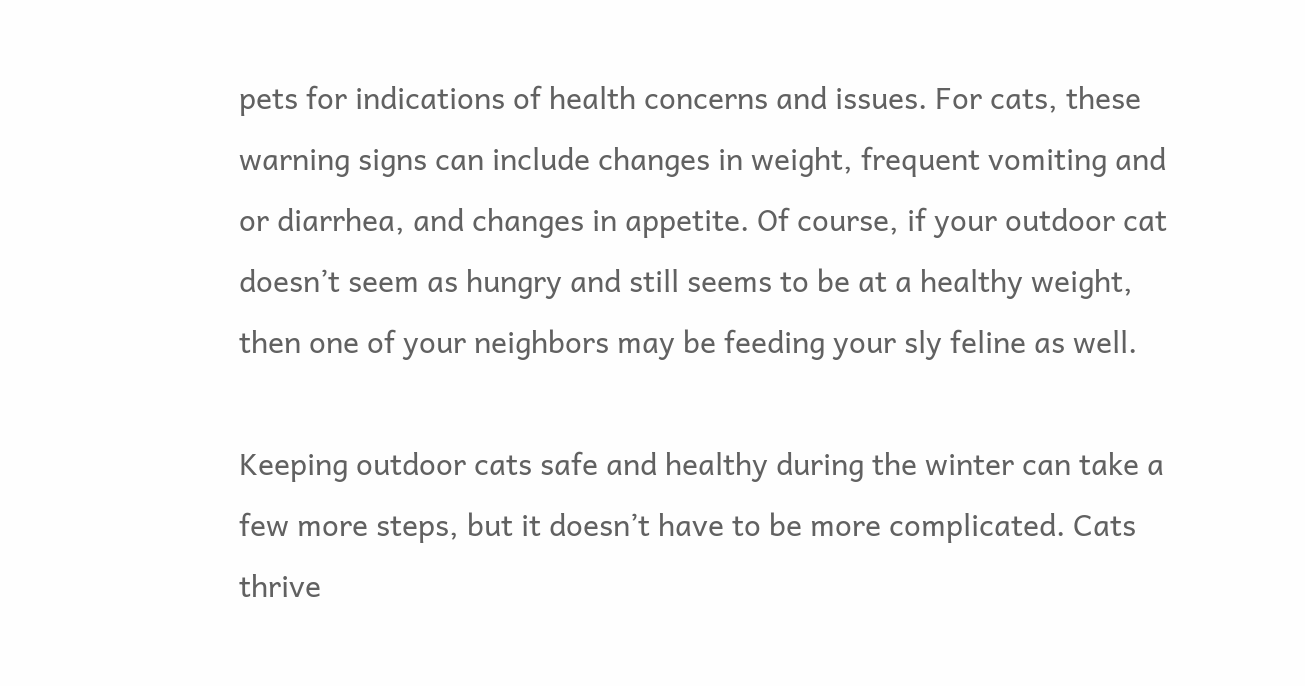pets for indications of health concerns and issues. For cats, these warning signs can include changes in weight, frequent vomiting and or diarrhea, and changes in appetite. Of course, if your outdoor cat doesn’t seem as hungry and still seems to be at a healthy weight, then one of your neighbors may be feeding your sly feline as well.

Keeping outdoor cats safe and healthy during the winter can take a few more steps, but it doesn’t have to be more complicated. Cats thrive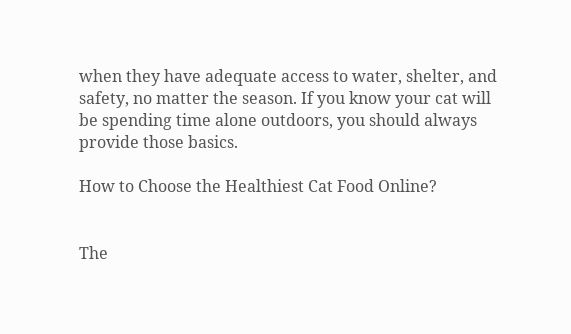when they have adequate access to water, shelter, and safety, no matter the season. If you know your cat will be spending time alone outdoors, you should always provide those basics.

How to Choose the Healthiest Cat Food Online?


The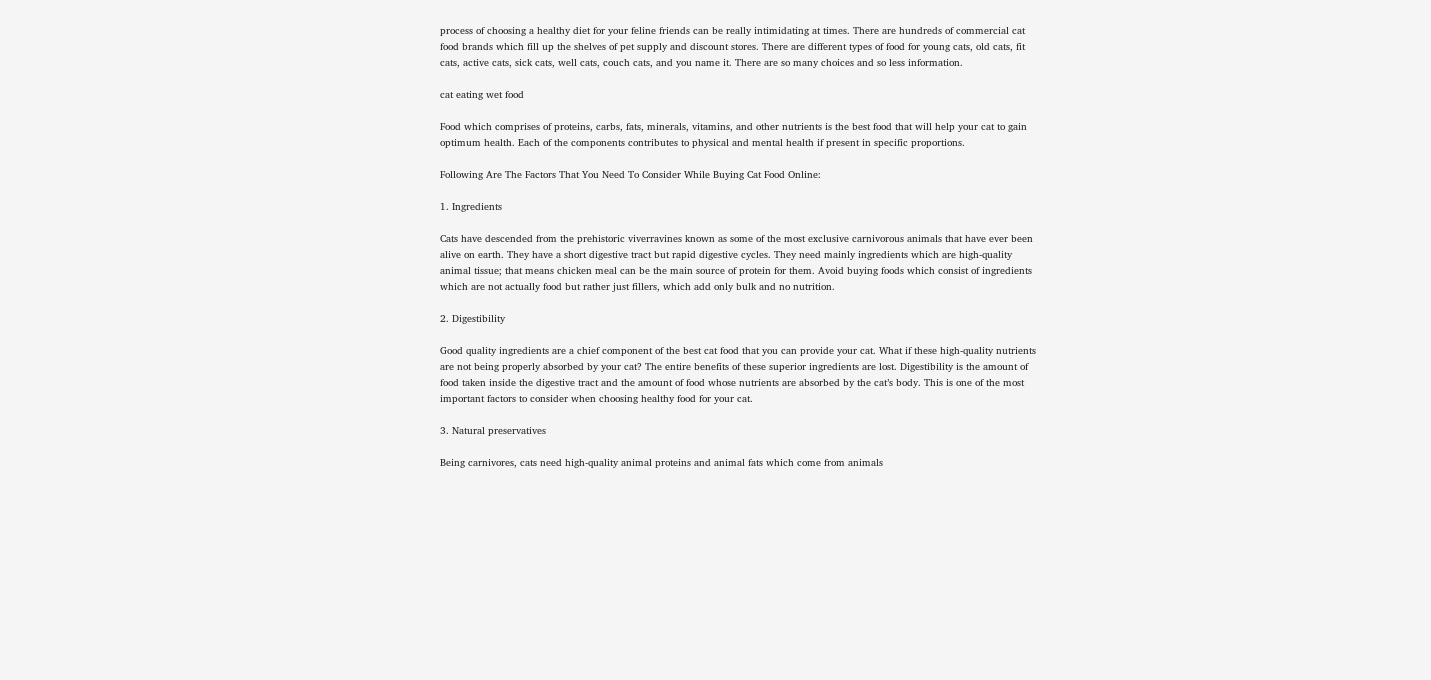process of choosing a healthy diet for your feline friends can be really intimidating at times. There are hundreds of commercial cat food brands which fill up the shelves of pet supply and discount stores. There are different types of food for young cats, old cats, fit cats, active cats, sick cats, well cats, couch cats, and you name it. There are so many choices and so less information.

cat eating wet food

Food which comprises of proteins, carbs, fats, minerals, vitamins, and other nutrients is the best food that will help your cat to gain optimum health. Each of the components contributes to physical and mental health if present in specific proportions.

Following Are The Factors That You Need To Consider While Buying Cat Food Online:

1. Ingredients

Cats have descended from the prehistoric viverravines known as some of the most exclusive carnivorous animals that have ever been alive on earth. They have a short digestive tract but rapid digestive cycles. They need mainly ingredients which are high-quality animal tissue; that means chicken meal can be the main source of protein for them. Avoid buying foods which consist of ingredients which are not actually food but rather just fillers, which add only bulk and no nutrition.

2. Digestibility

Good quality ingredients are a chief component of the best cat food that you can provide your cat. What if these high-quality nutrients are not being properly absorbed by your cat? The entire benefits of these superior ingredients are lost. Digestibility is the amount of food taken inside the digestive tract and the amount of food whose nutrients are absorbed by the cat’s body. This is one of the most important factors to consider when choosing healthy food for your cat.

3. Natural preservatives

Being carnivores, cats need high-quality animal proteins and animal fats which come from animals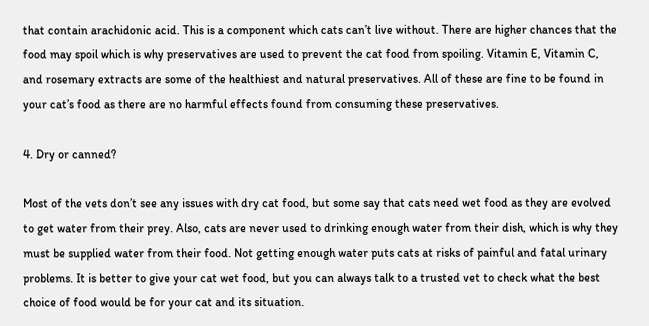that contain arachidonic acid. This is a component which cats can’t live without. There are higher chances that the food may spoil which is why preservatives are used to prevent the cat food from spoiling. Vitamin E, Vitamin C, and rosemary extracts are some of the healthiest and natural preservatives. All of these are fine to be found in your cat’s food as there are no harmful effects found from consuming these preservatives.

4. Dry or canned?

Most of the vets don’t see any issues with dry cat food, but some say that cats need wet food as they are evolved to get water from their prey. Also, cats are never used to drinking enough water from their dish, which is why they must be supplied water from their food. Not getting enough water puts cats at risks of painful and fatal urinary problems. It is better to give your cat wet food, but you can always talk to a trusted vet to check what the best choice of food would be for your cat and its situation.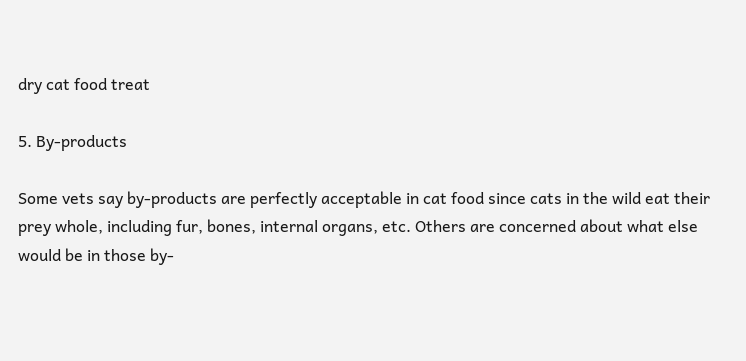dry cat food treat

5. By-products

Some vets say by-products are perfectly acceptable in cat food since cats in the wild eat their prey whole, including fur, bones, internal organs, etc. Others are concerned about what else would be in those by-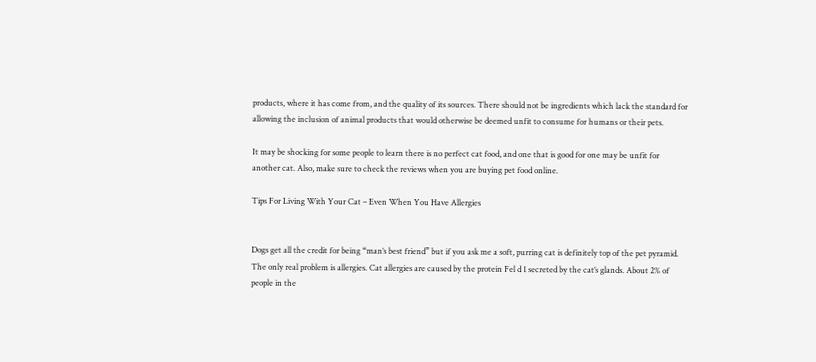products, where it has come from, and the quality of its sources. There should not be ingredients which lack the standard for allowing the inclusion of animal products that would otherwise be deemed unfit to consume for humans or their pets.

It may be shocking for some people to learn there is no perfect cat food, and one that is good for one may be unfit for another cat. Also, make sure to check the reviews when you are buying pet food online.

Tips For Living With Your Cat – Even When You Have Allergies


Dogs get all the credit for being “man’s best friend” but if you ask me a soft, purring cat is definitely top of the pet pyramid. The only real problem is allergies. Cat allergies are caused by the protein Fel d 1 secreted by the cat’s glands. About 2% of people in the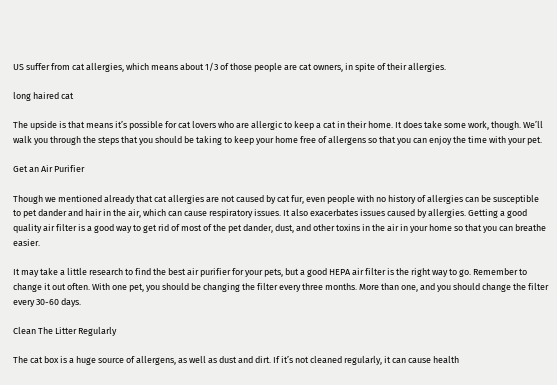US suffer from cat allergies, which means about 1/3 of those people are cat owners, in spite of their allergies.

long haired cat

The upside is that means it’s possible for cat lovers who are allergic to keep a cat in their home. It does take some work, though. We’ll walk you through the steps that you should be taking to keep your home free of allergens so that you can enjoy the time with your pet.

Get an Air Purifier

Though we mentioned already that cat allergies are not caused by cat fur, even people with no history of allergies can be susceptible to pet dander and hair in the air, which can cause respiratory issues. It also exacerbates issues caused by allergies. Getting a good quality air filter is a good way to get rid of most of the pet dander, dust, and other toxins in the air in your home so that you can breathe easier.

It may take a little research to find the best air purifier for your pets, but a good HEPA air filter is the right way to go. Remember to change it out often. With one pet, you should be changing the filter every three months. More than one, and you should change the filter every 30-60 days.

Clean The Litter Regularly

The cat box is a huge source of allergens, as well as dust and dirt. If it’s not cleaned regularly, it can cause health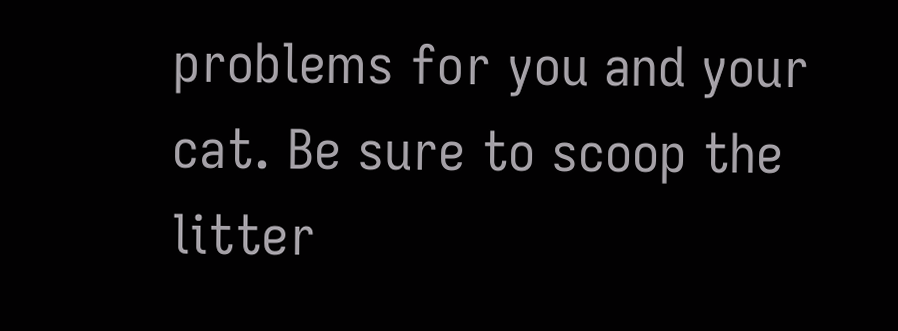problems for you and your cat. Be sure to scoop the litter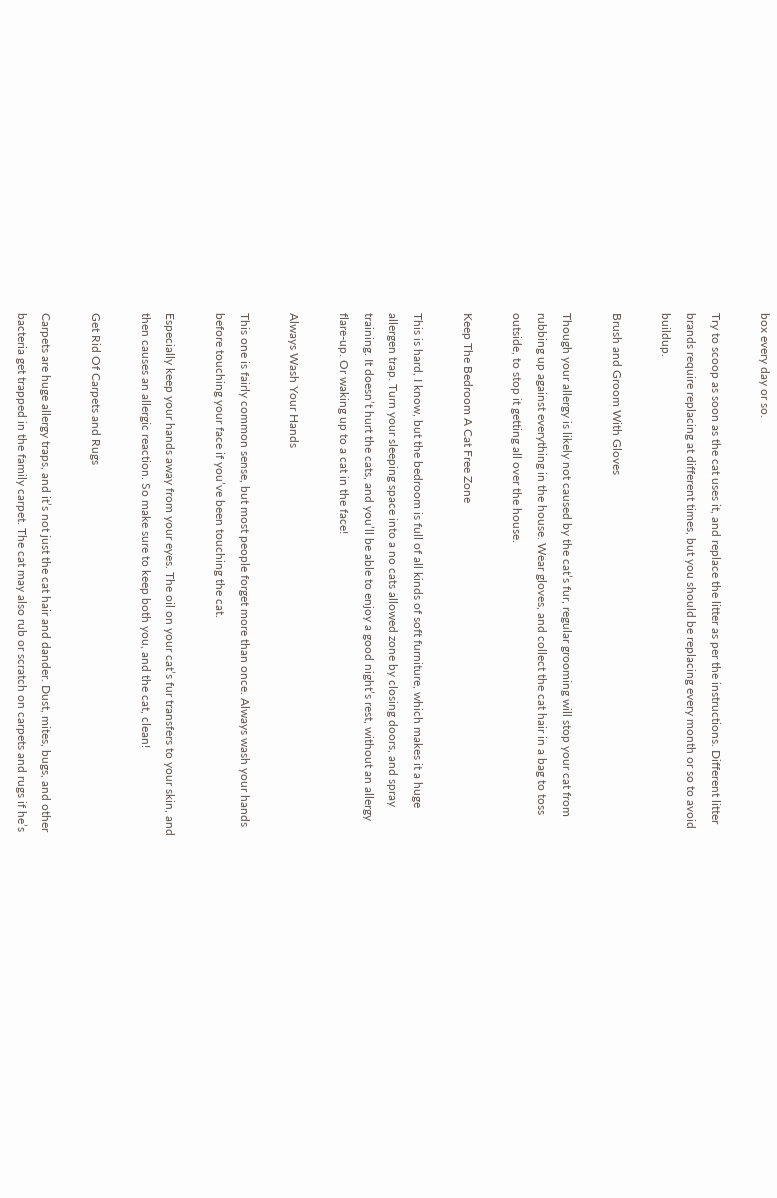box every day or so.

Try to scoop as soon as the cat uses it, and replace the litter as per the instructions. Different litter brands require replacing at different times, but you should be replacing every month or so to avoid buildup.

Brush and Groom With Gloves

Though your allergy is likely not caused by the cat’s fur, regular grooming will stop your cat from rubbing up against everything in the house. Wear gloves, and collect the cat hair in a bag to toss outside, to stop it getting all over the house.

Keep The Bedroom A Cat Free Zone

This is hard, I know, but the bedroom is full of all kinds of soft furniture, which makes it a huge allergen trap. Turn your sleeping space into a no cats allowed zone by closing doors, and spray training. It doesn’t hurt the cats, and you’ll be able to enjoy a good night’s rest, without an allergy flare-up. Or waking up to a cat in the face!

Always Wash Your Hands

This one is fairly common sense, but most people forget more than once. Always wash your hands before touching your face if you’ve been touching the cat.

Especially keep your hands away from your eyes. The oil on your cat’s fur transfers to your skin, and then causes an allergic reaction. So make sure to keep both you, and the cat, clean!

Get Rid Of Carpets and Rugs

Carpets are huge allergy traps, and it’s not just the cat hair and dander. Dust, mites, bugs, and other bacteria get trapped in the family carpet. The cat may also rub or scratch on carpets and rugs if he’s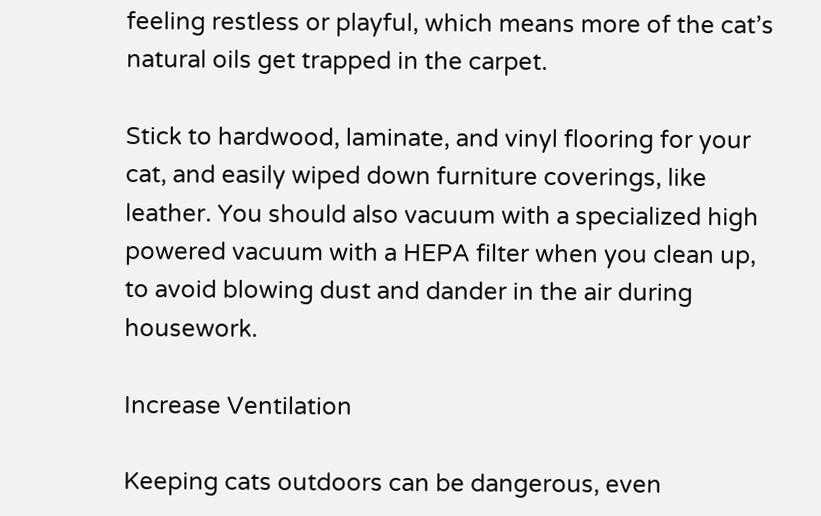feeling restless or playful, which means more of the cat’s natural oils get trapped in the carpet.

Stick to hardwood, laminate, and vinyl flooring for your cat, and easily wiped down furniture coverings, like leather. You should also vacuum with a specialized high powered vacuum with a HEPA filter when you clean up, to avoid blowing dust and dander in the air during housework.

Increase Ventilation

Keeping cats outdoors can be dangerous, even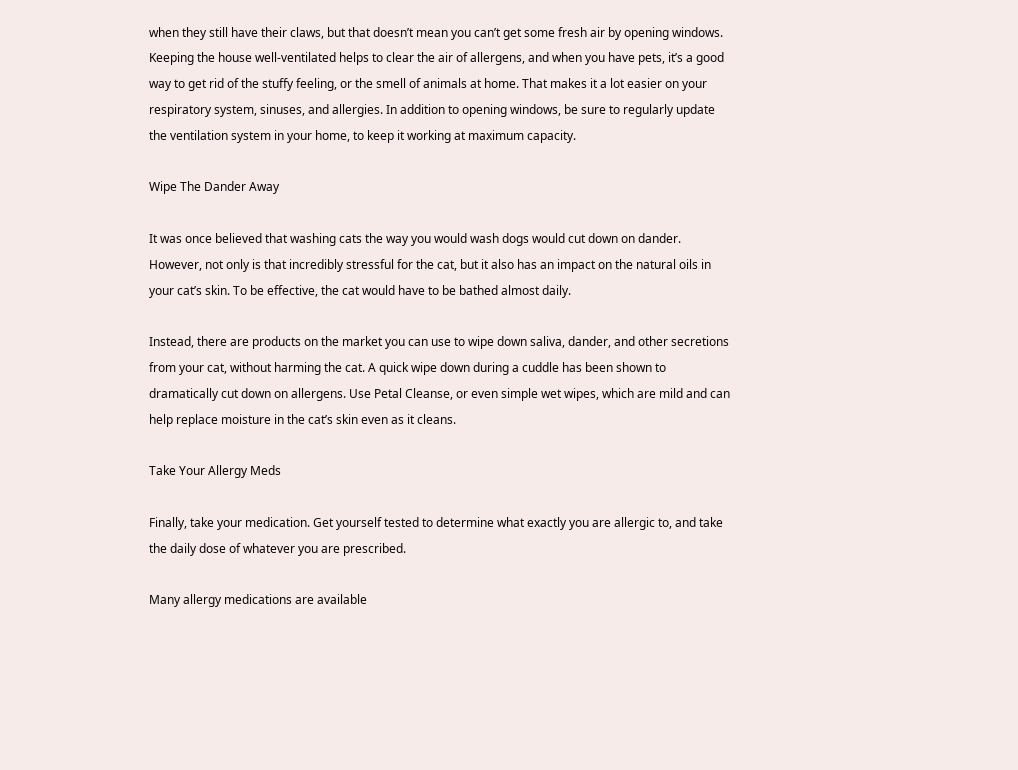when they still have their claws, but that doesn’t mean you can’t get some fresh air by opening windows. Keeping the house well-ventilated helps to clear the air of allergens, and when you have pets, it’s a good way to get rid of the stuffy feeling, or the smell of animals at home. That makes it a lot easier on your respiratory system, sinuses, and allergies. In addition to opening windows, be sure to regularly update the ventilation system in your home, to keep it working at maximum capacity.

Wipe The Dander Away

It was once believed that washing cats the way you would wash dogs would cut down on dander. However, not only is that incredibly stressful for the cat, but it also has an impact on the natural oils in your cat’s skin. To be effective, the cat would have to be bathed almost daily.

Instead, there are products on the market you can use to wipe down saliva, dander, and other secretions from your cat, without harming the cat. A quick wipe down during a cuddle has been shown to dramatically cut down on allergens. Use Petal Cleanse, or even simple wet wipes, which are mild and can help replace moisture in the cat’s skin even as it cleans.

Take Your Allergy Meds

Finally, take your medication. Get yourself tested to determine what exactly you are allergic to, and take the daily dose of whatever you are prescribed.

Many allergy medications are available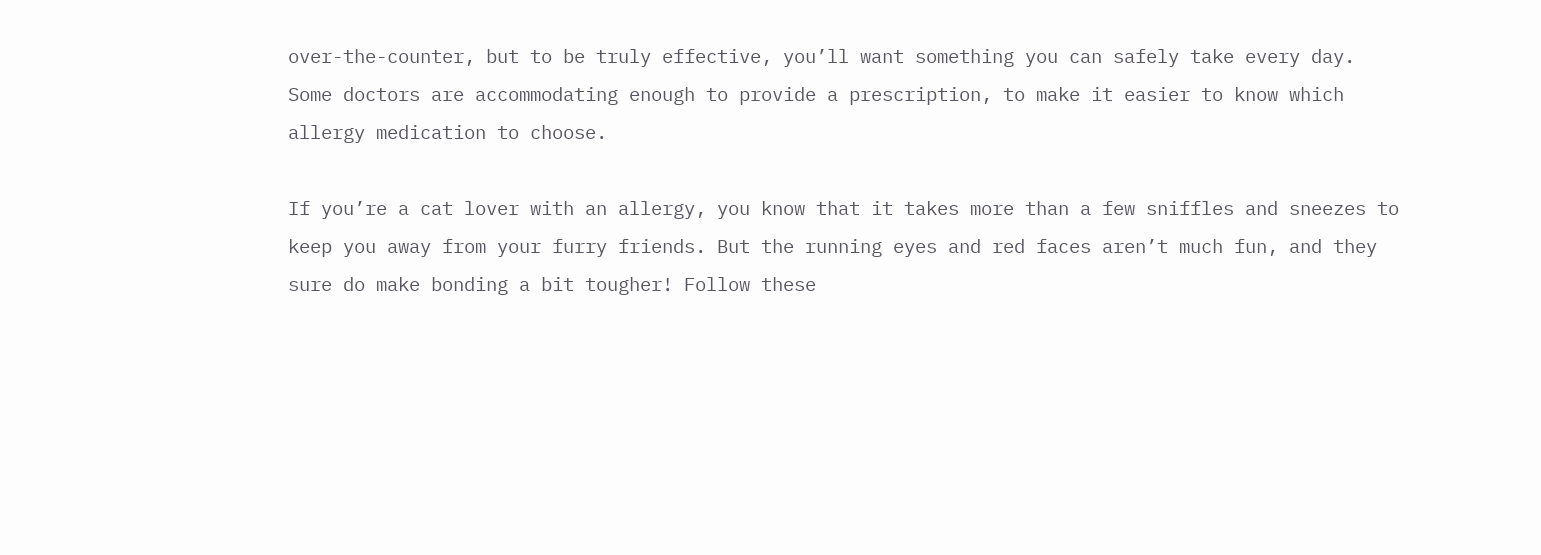over-the-counter, but to be truly effective, you’ll want something you can safely take every day. Some doctors are accommodating enough to provide a prescription, to make it easier to know which allergy medication to choose.

If you’re a cat lover with an allergy, you know that it takes more than a few sniffles and sneezes to keep you away from your furry friends. But the running eyes and red faces aren’t much fun, and they sure do make bonding a bit tougher! Follow these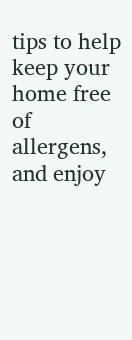tips to help keep your home free of allergens, and enjoy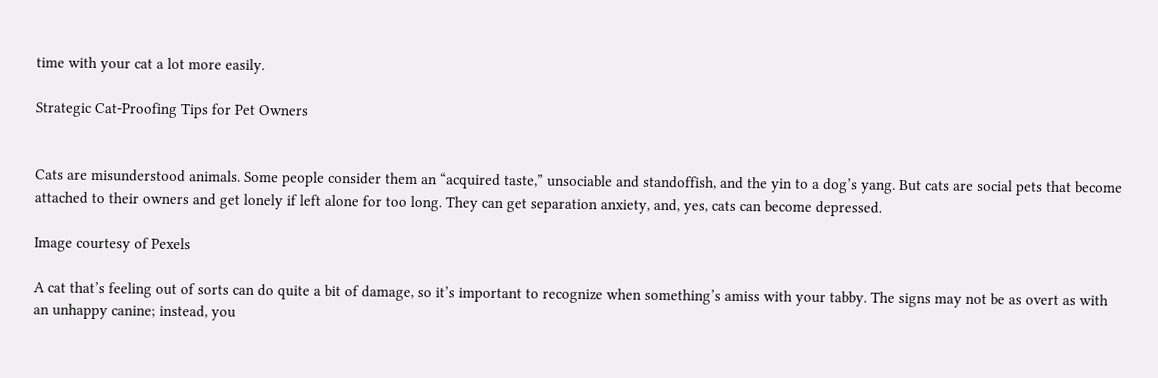time with your cat a lot more easily.

Strategic Cat-Proofing Tips for Pet Owners


Cats are misunderstood animals. Some people consider them an “acquired taste,” unsociable and standoffish, and the yin to a dog’s yang. But cats are social pets that become attached to their owners and get lonely if left alone for too long. They can get separation anxiety, and, yes, cats can become depressed.

Image courtesy of Pexels

A cat that’s feeling out of sorts can do quite a bit of damage, so it’s important to recognize when something’s amiss with your tabby. The signs may not be as overt as with an unhappy canine; instead, you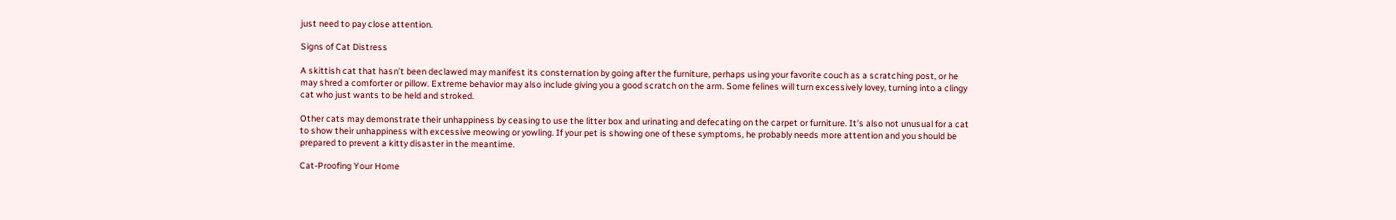just need to pay close attention.

Signs of Cat Distress

A skittish cat that hasn’t been declawed may manifest its consternation by going after the furniture, perhaps using your favorite couch as a scratching post, or he may shred a comforter or pillow. Extreme behavior may also include giving you a good scratch on the arm. Some felines will turn excessively lovey, turning into a clingy cat who just wants to be held and stroked.

Other cats may demonstrate their unhappiness by ceasing to use the litter box and urinating and defecating on the carpet or furniture. It’s also not unusual for a cat to show their unhappiness with excessive meowing or yowling. If your pet is showing one of these symptoms, he probably needs more attention and you should be prepared to prevent a kitty disaster in the meantime.

Cat-Proofing Your Home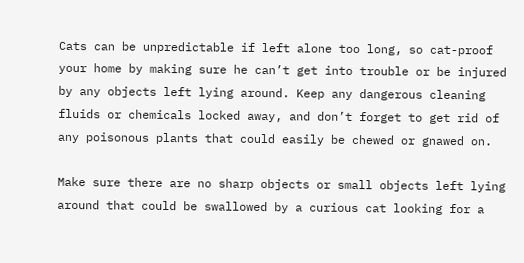Cats can be unpredictable if left alone too long, so cat-proof your home by making sure he can’t get into trouble or be injured by any objects left lying around. Keep any dangerous cleaning fluids or chemicals locked away, and don’t forget to get rid of any poisonous plants that could easily be chewed or gnawed on.

Make sure there are no sharp objects or small objects left lying around that could be swallowed by a curious cat looking for a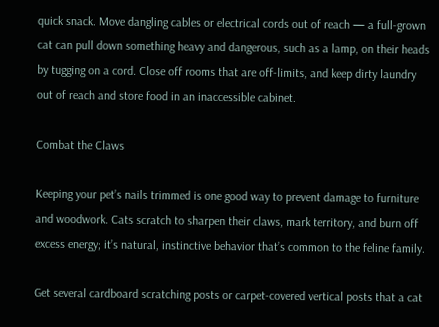quick snack. Move dangling cables or electrical cords out of reach — a full-grown cat can pull down something heavy and dangerous, such as a lamp, on their heads by tugging on a cord. Close off rooms that are off-limits, and keep dirty laundry out of reach and store food in an inaccessible cabinet.

Combat the Claws

Keeping your pet’s nails trimmed is one good way to prevent damage to furniture and woodwork. Cats scratch to sharpen their claws, mark territory, and burn off excess energy; it’s natural, instinctive behavior that’s common to the feline family.

Get several cardboard scratching posts or carpet-covered vertical posts that a cat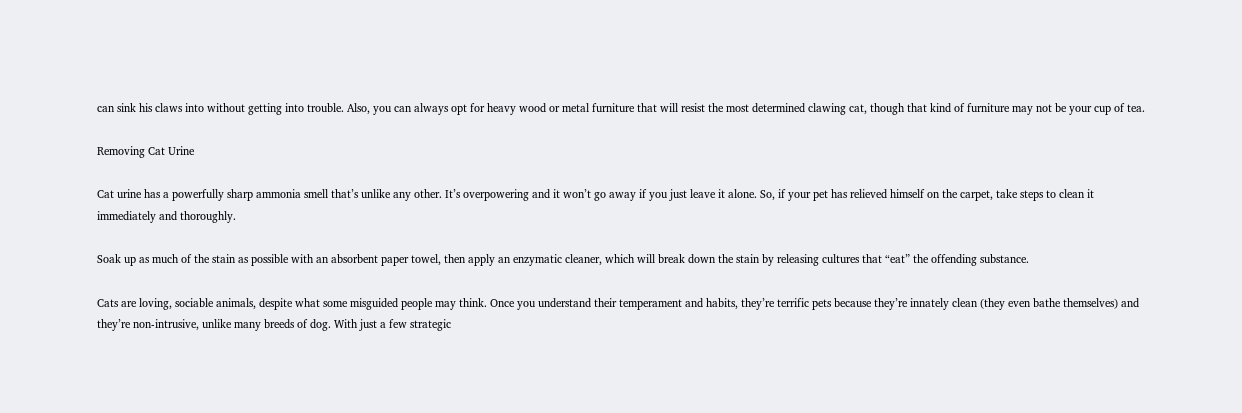can sink his claws into without getting into trouble. Also, you can always opt for heavy wood or metal furniture that will resist the most determined clawing cat, though that kind of furniture may not be your cup of tea.

Removing Cat Urine

Cat urine has a powerfully sharp ammonia smell that’s unlike any other. It’s overpowering and it won’t go away if you just leave it alone. So, if your pet has relieved himself on the carpet, take steps to clean it immediately and thoroughly.

Soak up as much of the stain as possible with an absorbent paper towel, then apply an enzymatic cleaner, which will break down the stain by releasing cultures that “eat” the offending substance.

Cats are loving, sociable animals, despite what some misguided people may think. Once you understand their temperament and habits, they’re terrific pets because they’re innately clean (they even bathe themselves) and they’re non-intrusive, unlike many breeds of dog. With just a few strategic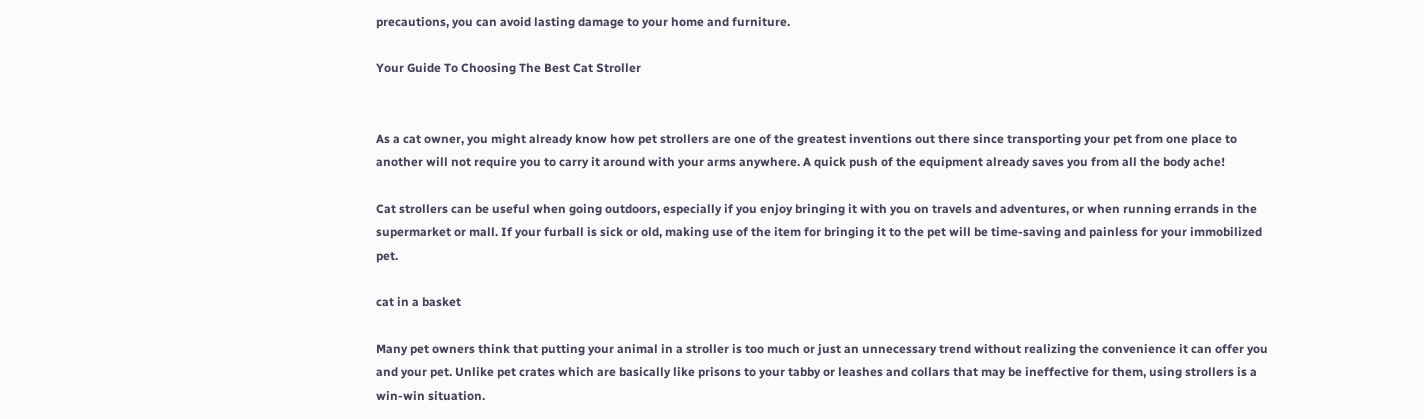precautions, you can avoid lasting damage to your home and furniture.

Your Guide To Choosing The Best Cat Stroller


As a cat owner, you might already know how pet strollers are one of the greatest inventions out there since transporting your pet from one place to another will not require you to carry it around with your arms anywhere. A quick push of the equipment already saves you from all the body ache!

Cat strollers can be useful when going outdoors, especially if you enjoy bringing it with you on travels and adventures, or when running errands in the supermarket or mall. If your furball is sick or old, making use of the item for bringing it to the pet will be time-saving and painless for your immobilized pet.

cat in a basket

Many pet owners think that putting your animal in a stroller is too much or just an unnecessary trend without realizing the convenience it can offer you and your pet. Unlike pet crates which are basically like prisons to your tabby or leashes and collars that may be ineffective for them, using strollers is a win-win situation.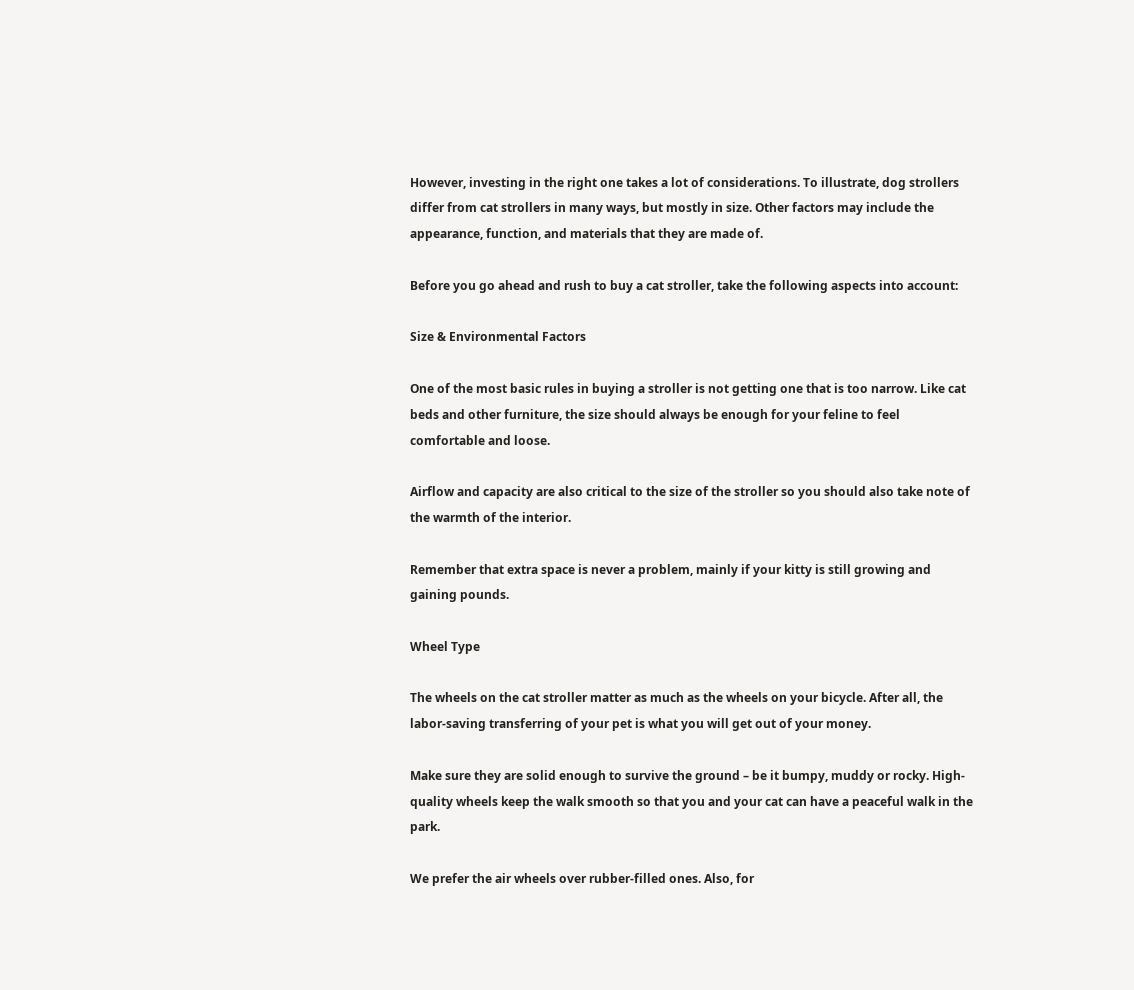However, investing in the right one takes a lot of considerations. To illustrate, dog strollers differ from cat strollers in many ways, but mostly in size. Other factors may include the appearance, function, and materials that they are made of.

Before you go ahead and rush to buy a cat stroller, take the following aspects into account:

Size & Environmental Factors

One of the most basic rules in buying a stroller is not getting one that is too narrow. Like cat beds and other furniture, the size should always be enough for your feline to feel comfortable and loose.

Airflow and capacity are also critical to the size of the stroller so you should also take note of the warmth of the interior.

Remember that extra space is never a problem, mainly if your kitty is still growing and gaining pounds.

Wheel Type

The wheels on the cat stroller matter as much as the wheels on your bicycle. After all, the labor-saving transferring of your pet is what you will get out of your money.

Make sure they are solid enough to survive the ground – be it bumpy, muddy or rocky. High-quality wheels keep the walk smooth so that you and your cat can have a peaceful walk in the park.

We prefer the air wheels over rubber-filled ones. Also, for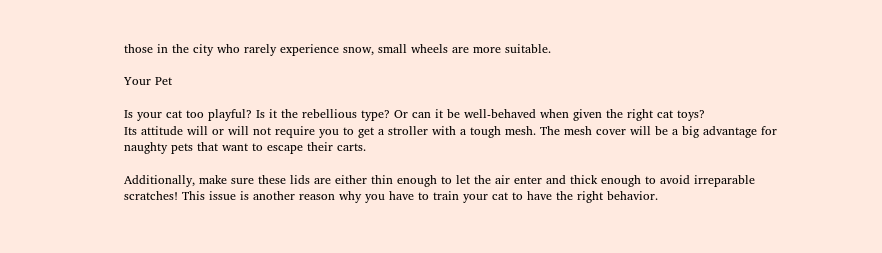those in the city who rarely experience snow, small wheels are more suitable.

Your Pet

Is your cat too playful? Is it the rebellious type? Or can it be well-behaved when given the right cat toys?
Its attitude will or will not require you to get a stroller with a tough mesh. The mesh cover will be a big advantage for naughty pets that want to escape their carts.

Additionally, make sure these lids are either thin enough to let the air enter and thick enough to avoid irreparable scratches! This issue is another reason why you have to train your cat to have the right behavior.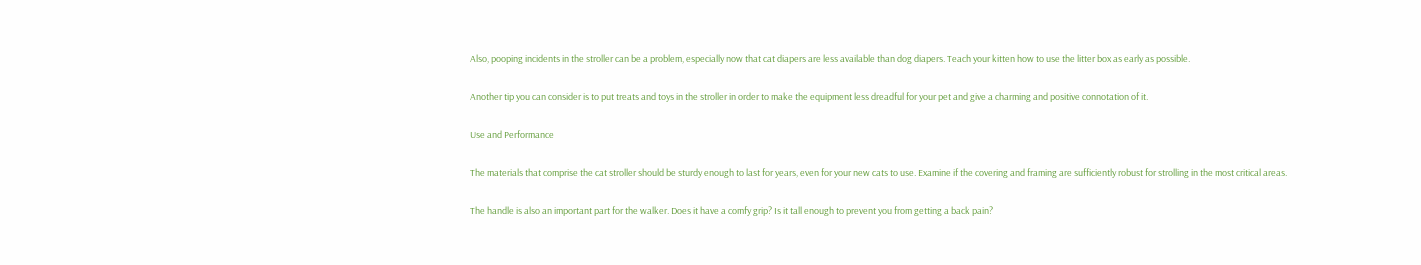Also, pooping incidents in the stroller can be a problem, especially now that cat diapers are less available than dog diapers. Teach your kitten how to use the litter box as early as possible.

Another tip you can consider is to put treats and toys in the stroller in order to make the equipment less dreadful for your pet and give a charming and positive connotation of it.

Use and Performance

The materials that comprise the cat stroller should be sturdy enough to last for years, even for your new cats to use. Examine if the covering and framing are sufficiently robust for strolling in the most critical areas.

The handle is also an important part for the walker. Does it have a comfy grip? Is it tall enough to prevent you from getting a back pain?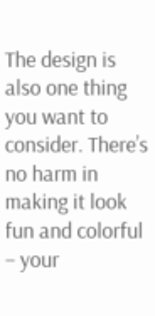The design is also one thing you want to consider. There’s no harm in making it look fun and colorful – your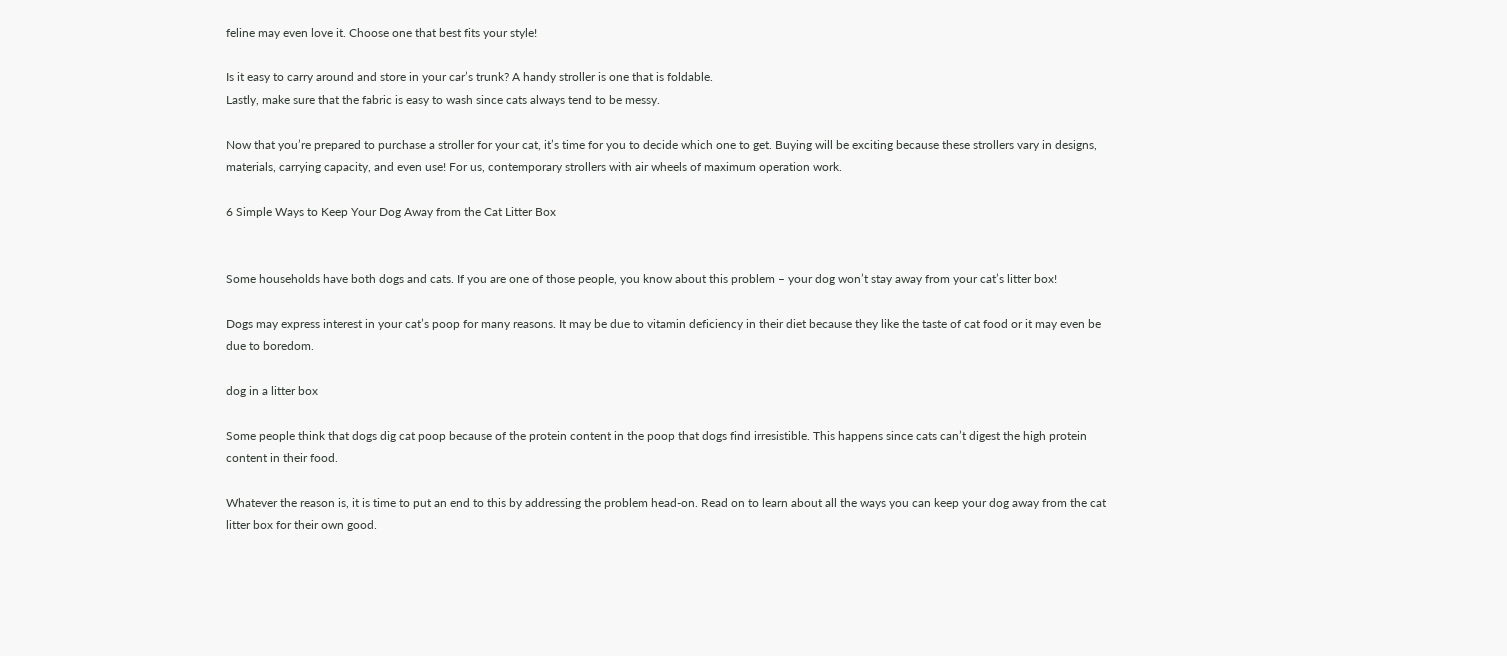feline may even love it. Choose one that best fits your style!

Is it easy to carry around and store in your car’s trunk? A handy stroller is one that is foldable.
Lastly, make sure that the fabric is easy to wash since cats always tend to be messy.

Now that you’re prepared to purchase a stroller for your cat, it’s time for you to decide which one to get. Buying will be exciting because these strollers vary in designs, materials, carrying capacity, and even use! For us, contemporary strollers with air wheels of maximum operation work.

6 Simple Ways to Keep Your Dog Away from the Cat Litter Box


Some households have both dogs and cats. If you are one of those people, you know about this problem – your dog won’t stay away from your cat’s litter box!

Dogs may express interest in your cat’s poop for many reasons. It may be due to vitamin deficiency in their diet because they like the taste of cat food or it may even be due to boredom.

dog in a litter box

Some people think that dogs dig cat poop because of the protein content in the poop that dogs find irresistible. This happens since cats can’t digest the high protein content in their food.

Whatever the reason is, it is time to put an end to this by addressing the problem head-on. Read on to learn about all the ways you can keep your dog away from the cat litter box for their own good.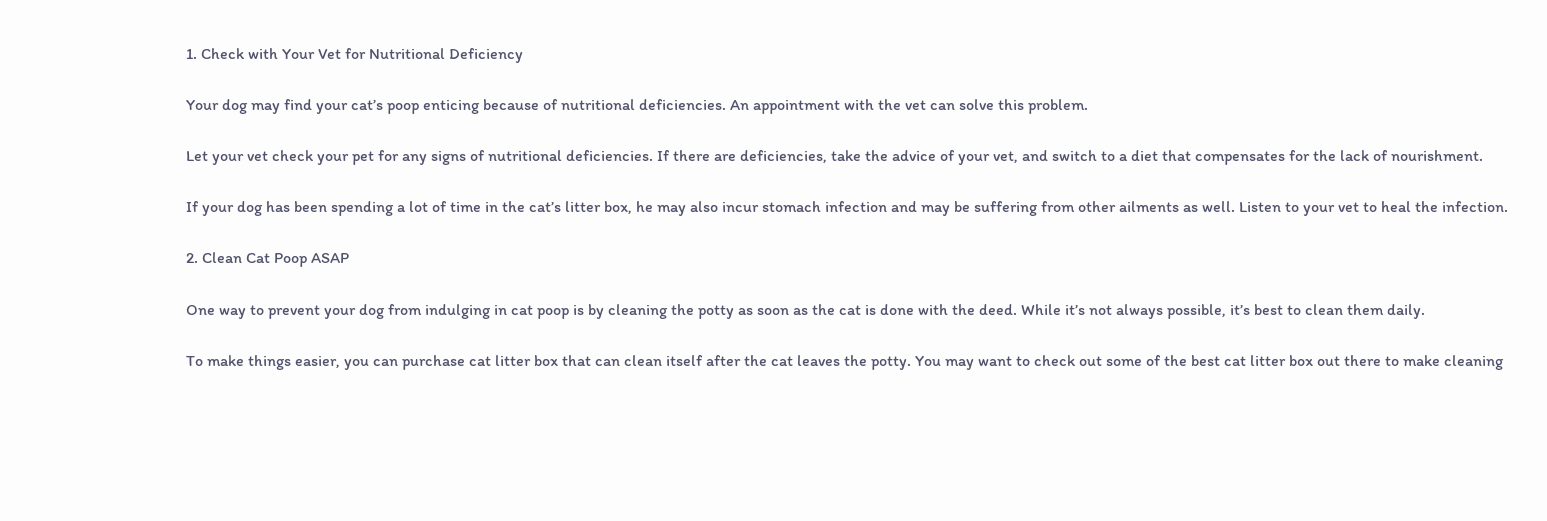1. Check with Your Vet for Nutritional Deficiency

Your dog may find your cat’s poop enticing because of nutritional deficiencies. An appointment with the vet can solve this problem.

Let your vet check your pet for any signs of nutritional deficiencies. If there are deficiencies, take the advice of your vet, and switch to a diet that compensates for the lack of nourishment.

If your dog has been spending a lot of time in the cat’s litter box, he may also incur stomach infection and may be suffering from other ailments as well. Listen to your vet to heal the infection.

2. Clean Cat Poop ASAP

One way to prevent your dog from indulging in cat poop is by cleaning the potty as soon as the cat is done with the deed. While it’s not always possible, it’s best to clean them daily.

To make things easier, you can purchase cat litter box that can clean itself after the cat leaves the potty. You may want to check out some of the best cat litter box out there to make cleaning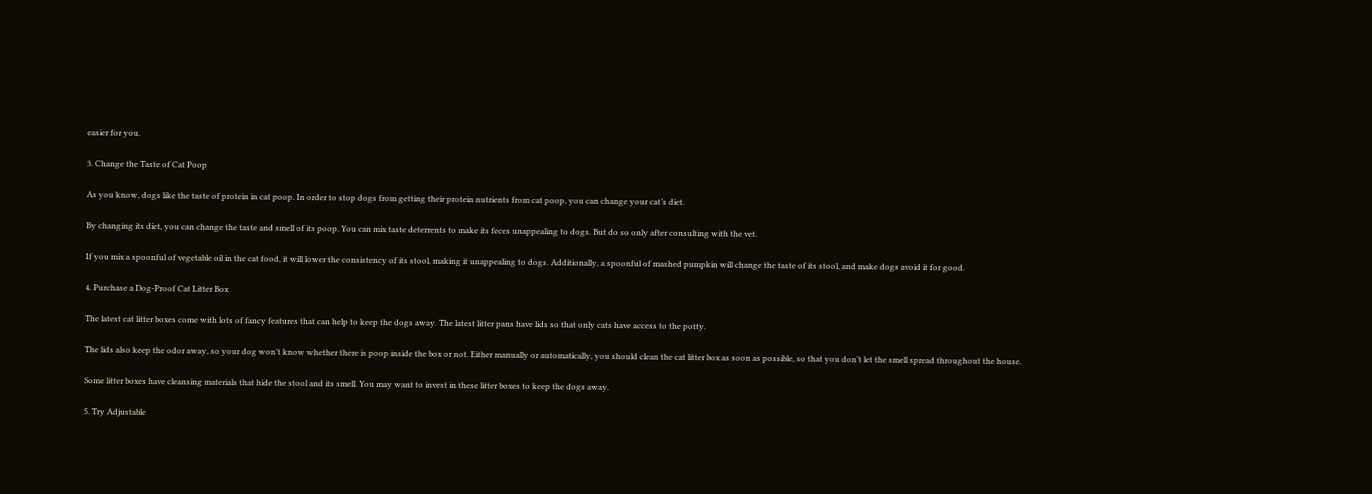easier for you.

3. Change the Taste of Cat Poop

As you know, dogs like the taste of protein in cat poop. In order to stop dogs from getting their protein nutrients from cat poop, you can change your cat’s diet.

By changing its diet, you can change the taste and smell of its poop. You can mix taste deterrents to make its feces unappealing to dogs. But do so only after consulting with the vet.

If you mix a spoonful of vegetable oil in the cat food, it will lower the consistency of its stool, making it unappealing to dogs. Additionally, a spoonful of mashed pumpkin will change the taste of its stool, and make dogs avoid it for good.

4. Purchase a Dog-Proof Cat Litter Box

The latest cat litter boxes come with lots of fancy features that can help to keep the dogs away. The latest litter pans have lids so that only cats have access to the potty.

The lids also keep the odor away, so your dog won’t know whether there is poop inside the box or not. Either manually or automatically, you should clean the cat litter box as soon as possible, so that you don’t let the smell spread throughout the house.

Some litter boxes have cleansing materials that hide the stool and its smell. You may want to invest in these litter boxes to keep the dogs away.

5. Try Adjustable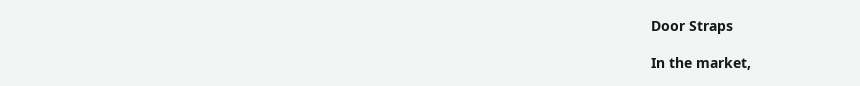Door Straps

In the market,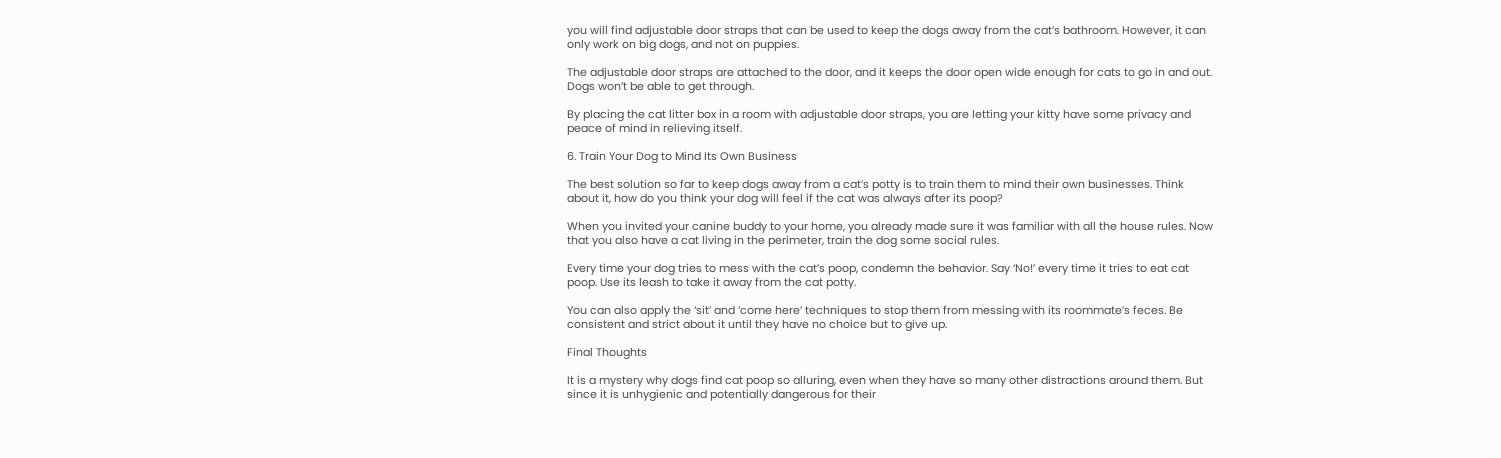you will find adjustable door straps that can be used to keep the dogs away from the cat’s bathroom. However, it can only work on big dogs, and not on puppies.

The adjustable door straps are attached to the door, and it keeps the door open wide enough for cats to go in and out. Dogs won’t be able to get through.

By placing the cat litter box in a room with adjustable door straps, you are letting your kitty have some privacy and peace of mind in relieving itself.

6. Train Your Dog to Mind Its Own Business

The best solution so far to keep dogs away from a cat’s potty is to train them to mind their own businesses. Think about it, how do you think your dog will feel if the cat was always after its poop?

When you invited your canine buddy to your home, you already made sure it was familiar with all the house rules. Now that you also have a cat living in the perimeter, train the dog some social rules.

Every time your dog tries to mess with the cat’s poop, condemn the behavior. Say ‘No!’ every time it tries to eat cat poop. Use its leash to take it away from the cat potty.

You can also apply the ‘sit’ and ‘come here’ techniques to stop them from messing with its roommate’s feces. Be consistent and strict about it until they have no choice but to give up.

Final Thoughts

It is a mystery why dogs find cat poop so alluring, even when they have so many other distractions around them. But since it is unhygienic and potentially dangerous for their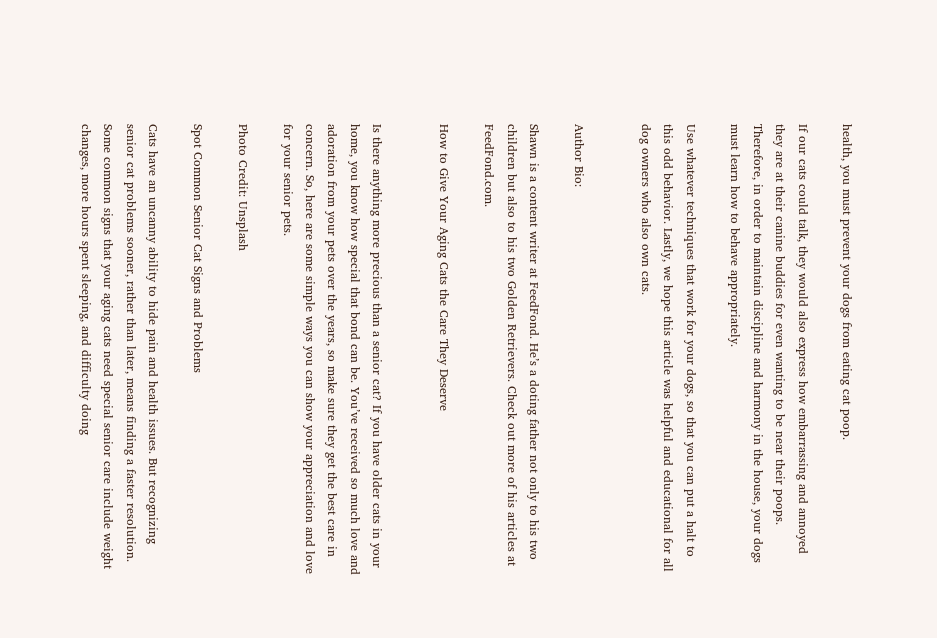health, you must prevent your dogs from eating cat poop.

If our cats could talk, they would also express how embarrassing and annoyed they are at their canine buddies for even wanting to be near their poops. Therefore, in order to maintain discipline and harmony in the house, your dogs must learn how to behave appropriately.

Use whatever techniques that work for your dogs, so that you can put a halt to this odd behavior. Lastly, we hope this article was helpful and educational for all dog owners who also own cats.


Author Bio:

Shawn is a content writer at FeedFond. He’s a doting father not only to his two children but also to his two Golden Retrievers. Check out more of his articles at FeedFond.com.

How to Give Your Aging Cats the Care They Deserve


Is there anything more precious than a senior cat? If you have older cats in your home, you know how special that bond can be. You’ve received so much love and adoration from your pets over the years, so make sure they get the best care in concern. So, here are some simple ways you can show your appreciation and love for your senior pets.

Photo Credit: Unsplash

Spot Common Senior Cat Signs and Problems

Cats have an uncanny ability to hide pain and health issues. But recognizing senior cat problems sooner, rather than later, means finding a faster resolution. Some common signs that your aging cats need special senior care include weight changes, more hours spent sleeping, and difficulty doing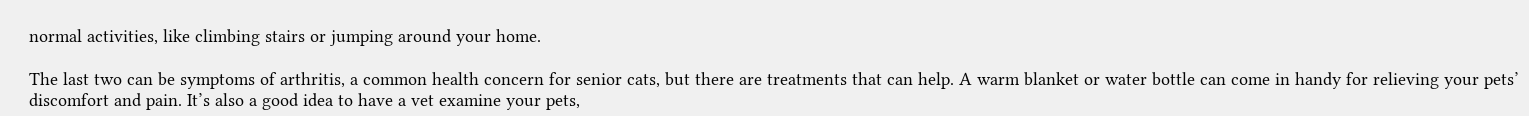normal activities, like climbing stairs or jumping around your home.

The last two can be symptoms of arthritis, a common health concern for senior cats, but there are treatments that can help. A warm blanket or water bottle can come in handy for relieving your pets’ discomfort and pain. It’s also a good idea to have a vet examine your pets,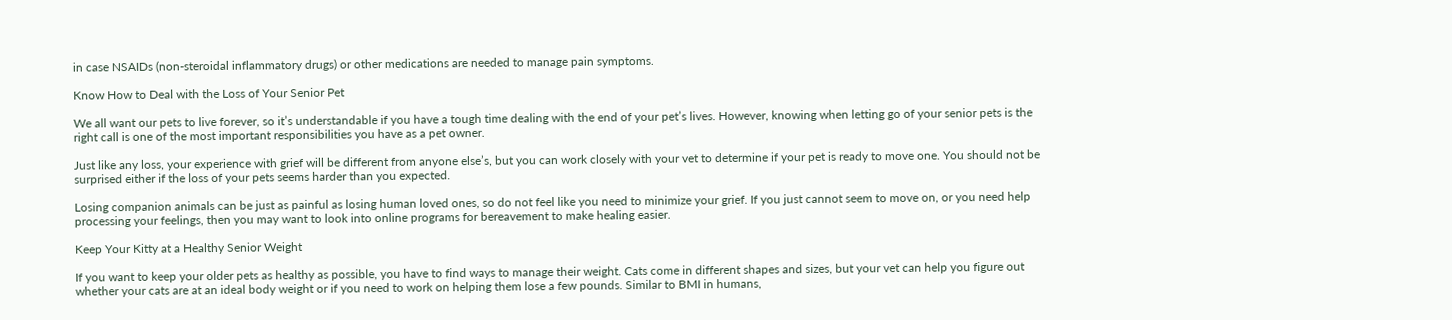in case NSAIDs (non-steroidal inflammatory drugs) or other medications are needed to manage pain symptoms.

Know How to Deal with the Loss of Your Senior Pet

We all want our pets to live forever, so it’s understandable if you have a tough time dealing with the end of your pet’s lives. However, knowing when letting go of your senior pets is the right call is one of the most important responsibilities you have as a pet owner.

Just like any loss, your experience with grief will be different from anyone else’s, but you can work closely with your vet to determine if your pet is ready to move one. You should not be surprised either if the loss of your pets seems harder than you expected.

Losing companion animals can be just as painful as losing human loved ones, so do not feel like you need to minimize your grief. If you just cannot seem to move on, or you need help processing your feelings, then you may want to look into online programs for bereavement to make healing easier.

Keep Your Kitty at a Healthy Senior Weight

If you want to keep your older pets as healthy as possible, you have to find ways to manage their weight. Cats come in different shapes and sizes, but your vet can help you figure out whether your cats are at an ideal body weight or if you need to work on helping them lose a few pounds. Similar to BMI in humans,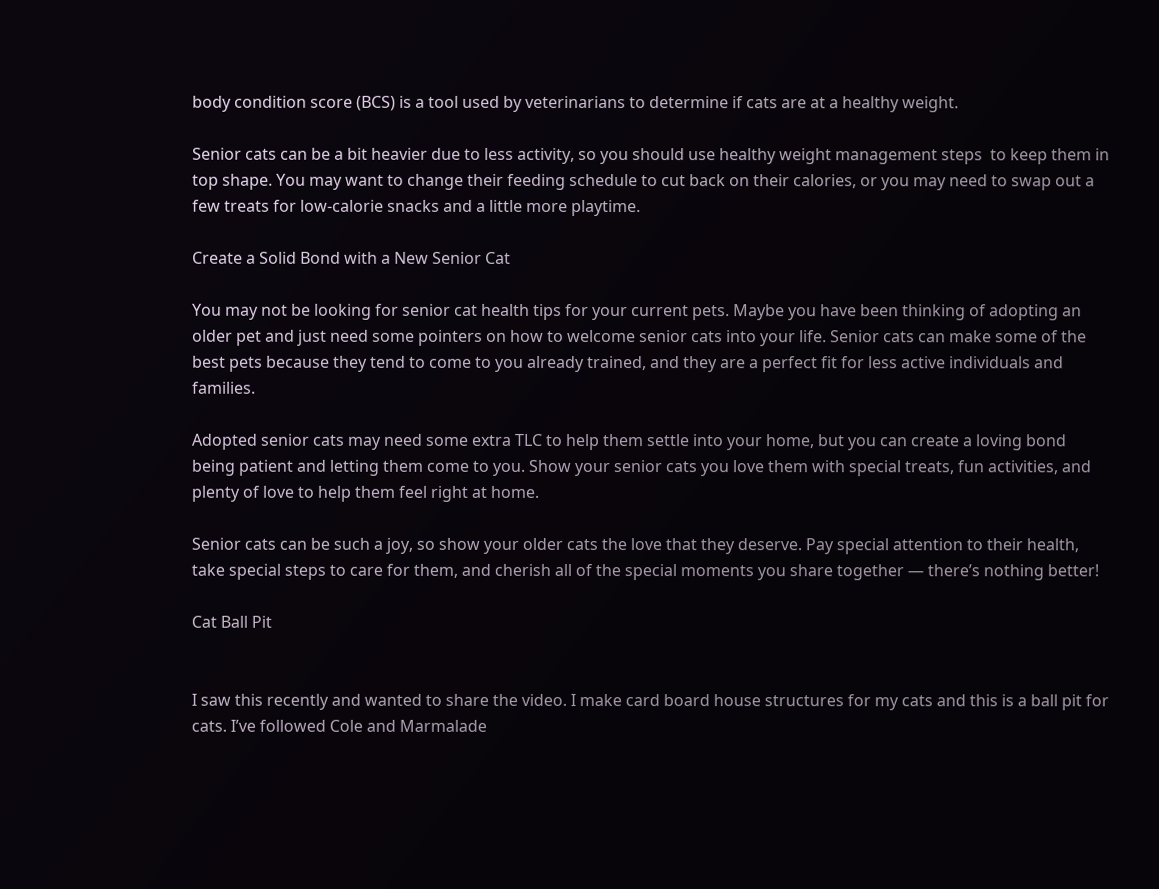body condition score (BCS) is a tool used by veterinarians to determine if cats are at a healthy weight.

Senior cats can be a bit heavier due to less activity, so you should use healthy weight management steps  to keep them in top shape. You may want to change their feeding schedule to cut back on their calories, or you may need to swap out a few treats for low-calorie snacks and a little more playtime.

Create a Solid Bond with a New Senior Cat

You may not be looking for senior cat health tips for your current pets. Maybe you have been thinking of adopting an older pet and just need some pointers on how to welcome senior cats into your life. Senior cats can make some of the best pets because they tend to come to you already trained, and they are a perfect fit for less active individuals and families.

Adopted senior cats may need some extra TLC to help them settle into your home, but you can create a loving bond being patient and letting them come to you. Show your senior cats you love them with special treats, fun activities, and plenty of love to help them feel right at home.

Senior cats can be such a joy, so show your older cats the love that they deserve. Pay special attention to their health, take special steps to care for them, and cherish all of the special moments you share together — there’s nothing better!

Cat Ball Pit


I saw this recently and wanted to share the video. I make card board house structures for my cats and this is a ball pit for cats. I’ve followed Cole and Marmalade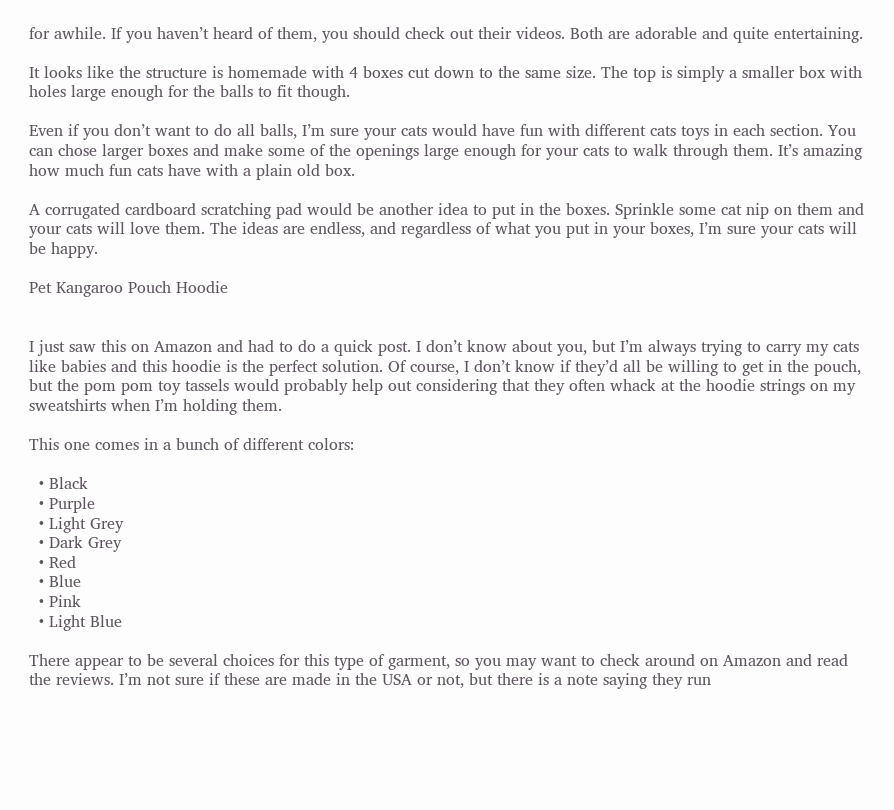for awhile. If you haven’t heard of them, you should check out their videos. Both are adorable and quite entertaining.

It looks like the structure is homemade with 4 boxes cut down to the same size. The top is simply a smaller box with holes large enough for the balls to fit though.

Even if you don’t want to do all balls, I’m sure your cats would have fun with different cats toys in each section. You can chose larger boxes and make some of the openings large enough for your cats to walk through them. It’s amazing how much fun cats have with a plain old box.

A corrugated cardboard scratching pad would be another idea to put in the boxes. Sprinkle some cat nip on them and your cats will love them. The ideas are endless, and regardless of what you put in your boxes, I’m sure your cats will be happy.

Pet Kangaroo Pouch Hoodie


I just saw this on Amazon and had to do a quick post. I don’t know about you, but I’m always trying to carry my cats like babies and this hoodie is the perfect solution. Of course, I don’t know if they’d all be willing to get in the pouch, but the pom pom toy tassels would probably help out considering that they often whack at the hoodie strings on my sweatshirts when I’m holding them.

This one comes in a bunch of different colors:

  • Black
  • Purple
  • Light Grey
  • Dark Grey
  • Red
  • Blue
  • Pink
  • Light Blue

There appear to be several choices for this type of garment, so you may want to check around on Amazon and read the reviews. I’m not sure if these are made in the USA or not, but there is a note saying they run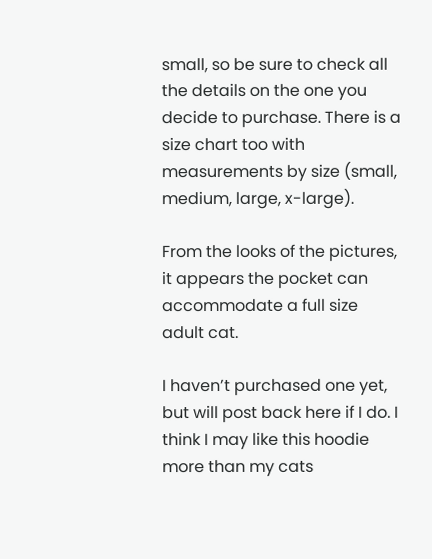small, so be sure to check all the details on the one you decide to purchase. There is a size chart too with measurements by size (small, medium, large, x-large).

From the looks of the pictures, it appears the pocket can accommodate a full size adult cat.

I haven’t purchased one yet, but will post back here if I do. I think I may like this hoodie more than my cats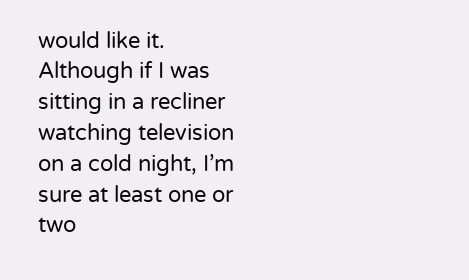would like it. Although if I was sitting in a recliner watching television on a cold night, I’m sure at least one or two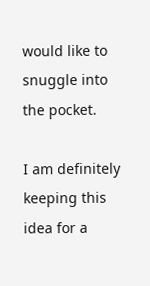would like to snuggle into the pocket.

I am definitely keeping this idea for a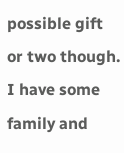possible gift or two though. I have some family and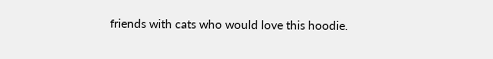friends with cats who would love this hoodie.